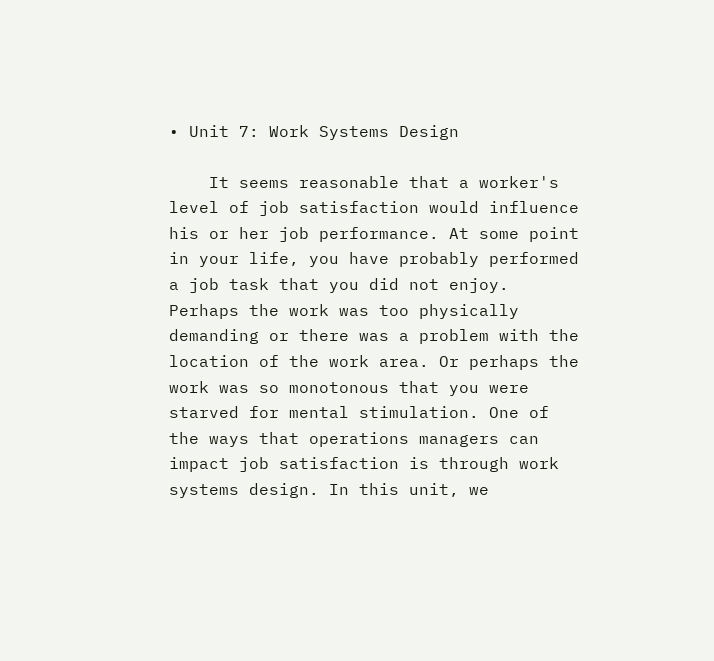• Unit 7: Work Systems Design

    It seems reasonable that a worker's level of job satisfaction would influence his or her job performance. At some point in your life, you have probably performed a job task that you did not enjoy. Perhaps the work was too physically demanding or there was a problem with the location of the work area. Or perhaps the work was so monotonous that you were starved for mental stimulation. One of the ways that operations managers can impact job satisfaction is through work systems design. In this unit, we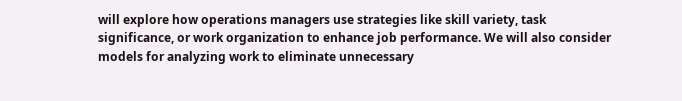will explore how operations managers use strategies like skill variety, task significance, or work organization to enhance job performance. We will also consider models for analyzing work to eliminate unnecessary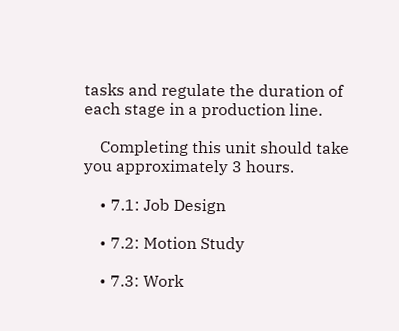tasks and regulate the duration of each stage in a production line.

    Completing this unit should take you approximately 3 hours.

    • 7.1: Job Design

    • 7.2: Motion Study

    • 7.3: Work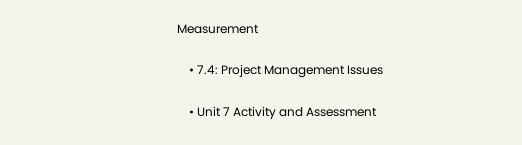Measurement

    • 7.4: Project Management Issues

    • Unit 7 Activity and Assessment